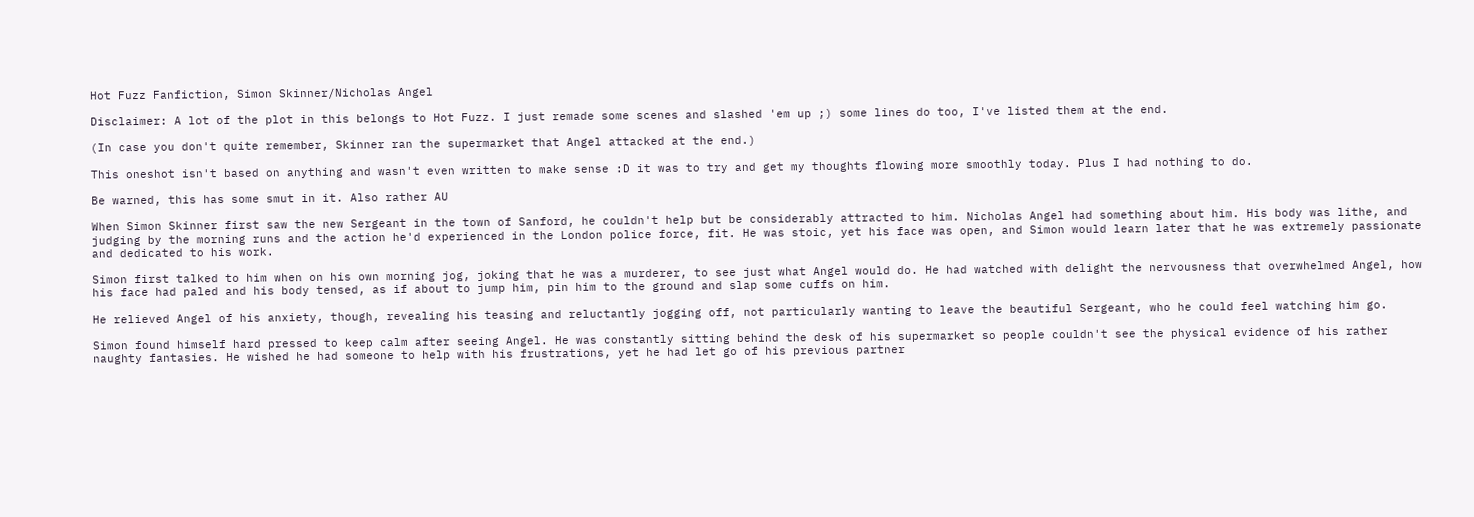Hot Fuzz Fanfiction, Simon Skinner/Nicholas Angel

Disclaimer: A lot of the plot in this belongs to Hot Fuzz. I just remade some scenes and slashed 'em up ;) some lines do too, I've listed them at the end.

(In case you don't quite remember, Skinner ran the supermarket that Angel attacked at the end.)

This oneshot isn't based on anything and wasn't even written to make sense :D it was to try and get my thoughts flowing more smoothly today. Plus I had nothing to do.

Be warned, this has some smut in it. Also rather AU

When Simon Skinner first saw the new Sergeant in the town of Sanford, he couldn't help but be considerably attracted to him. Nicholas Angel had something about him. His body was lithe, and judging by the morning runs and the action he'd experienced in the London police force, fit. He was stoic, yet his face was open, and Simon would learn later that he was extremely passionate and dedicated to his work.

Simon first talked to him when on his own morning jog, joking that he was a murderer, to see just what Angel would do. He had watched with delight the nervousness that overwhelmed Angel, how his face had paled and his body tensed, as if about to jump him, pin him to the ground and slap some cuffs on him.

He relieved Angel of his anxiety, though, revealing his teasing and reluctantly jogging off, not particularly wanting to leave the beautiful Sergeant, who he could feel watching him go.

Simon found himself hard pressed to keep calm after seeing Angel. He was constantly sitting behind the desk of his supermarket so people couldn't see the physical evidence of his rather naughty fantasies. He wished he had someone to help with his frustrations, yet he had let go of his previous partner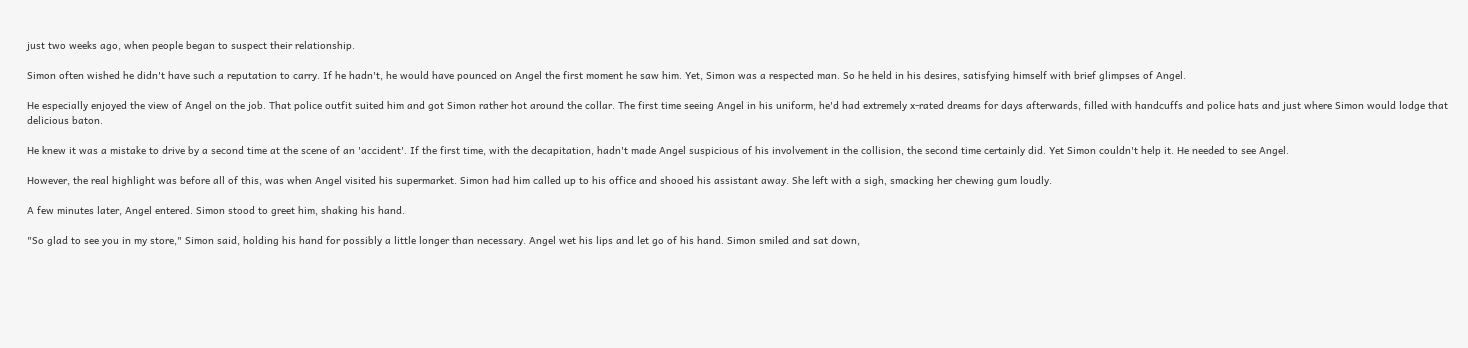just two weeks ago, when people began to suspect their relationship.

Simon often wished he didn't have such a reputation to carry. If he hadn't, he would have pounced on Angel the first moment he saw him. Yet, Simon was a respected man. So he held in his desires, satisfying himself with brief glimpses of Angel.

He especially enjoyed the view of Angel on the job. That police outfit suited him and got Simon rather hot around the collar. The first time seeing Angel in his uniform, he'd had extremely x-rated dreams for days afterwards, filled with handcuffs and police hats and just where Simon would lodge that delicious baton.

He knew it was a mistake to drive by a second time at the scene of an 'accident'. If the first time, with the decapitation, hadn't made Angel suspicious of his involvement in the collision, the second time certainly did. Yet Simon couldn't help it. He needed to see Angel.

However, the real highlight was before all of this, was when Angel visited his supermarket. Simon had him called up to his office and shooed his assistant away. She left with a sigh, smacking her chewing gum loudly.

A few minutes later, Angel entered. Simon stood to greet him, shaking his hand.

"So glad to see you in my store," Simon said, holding his hand for possibly a little longer than necessary. Angel wet his lips and let go of his hand. Simon smiled and sat down,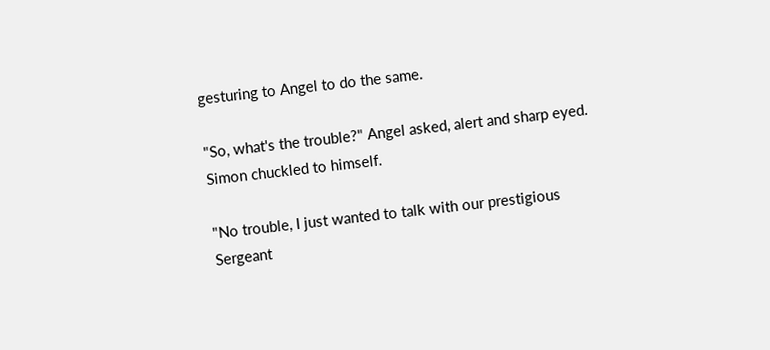gesturing to Angel to do the same.

"So, what's the trouble?" Angel asked, alert and sharp eyed. Simon chuckled to himself.

"No trouble, I just wanted to talk with our prestigious Sergeant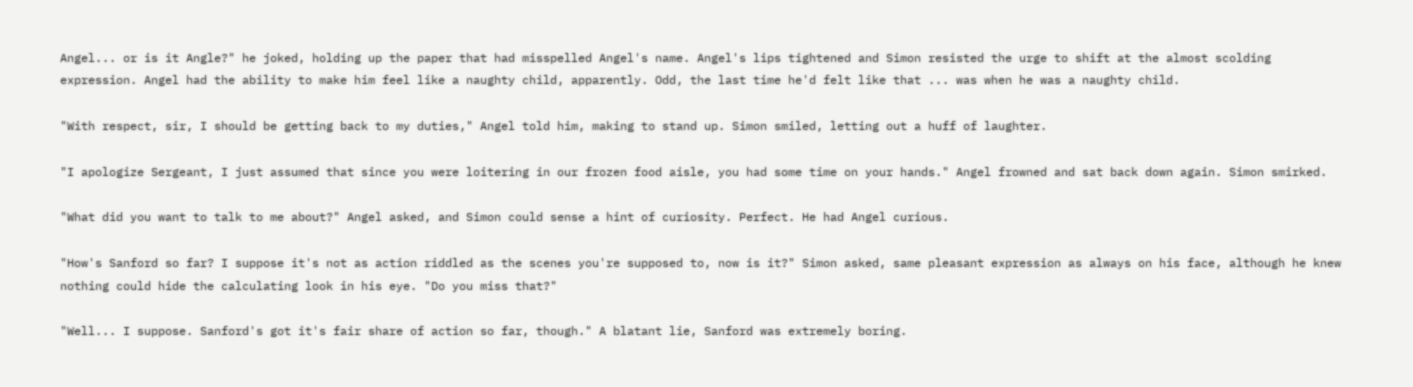Angel... or is it Angle?" he joked, holding up the paper that had misspelled Angel's name. Angel's lips tightened and Simon resisted the urge to shift at the almost scolding expression. Angel had the ability to make him feel like a naughty child, apparently. Odd, the last time he'd felt like that ... was when he was a naughty child.

"With respect, sir, I should be getting back to my duties," Angel told him, making to stand up. Simon smiled, letting out a huff of laughter.

"I apologize Sergeant, I just assumed that since you were loitering in our frozen food aisle, you had some time on your hands." Angel frowned and sat back down again. Simon smirked.

"What did you want to talk to me about?" Angel asked, and Simon could sense a hint of curiosity. Perfect. He had Angel curious.

"How's Sanford so far? I suppose it's not as action riddled as the scenes you're supposed to, now is it?" Simon asked, same pleasant expression as always on his face, although he knew nothing could hide the calculating look in his eye. "Do you miss that?"

"Well... I suppose. Sanford's got it's fair share of action so far, though." A blatant lie, Sanford was extremely boring.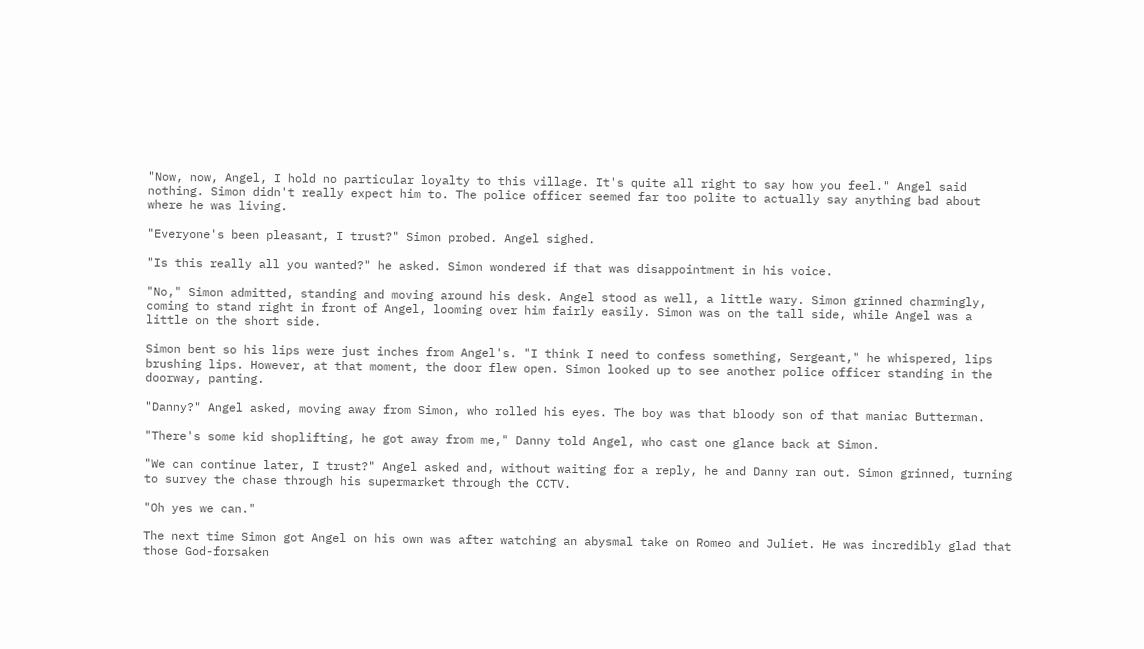"Now, now, Angel, I hold no particular loyalty to this village. It's quite all right to say how you feel." Angel said nothing. Simon didn't really expect him to. The police officer seemed far too polite to actually say anything bad about where he was living.

"Everyone's been pleasant, I trust?" Simon probed. Angel sighed.

"Is this really all you wanted?" he asked. Simon wondered if that was disappointment in his voice.

"No," Simon admitted, standing and moving around his desk. Angel stood as well, a little wary. Simon grinned charmingly, coming to stand right in front of Angel, looming over him fairly easily. Simon was on the tall side, while Angel was a little on the short side.

Simon bent so his lips were just inches from Angel's. "I think I need to confess something, Sergeant," he whispered, lips brushing lips. However, at that moment, the door flew open. Simon looked up to see another police officer standing in the doorway, panting.

"Danny?" Angel asked, moving away from Simon, who rolled his eyes. The boy was that bloody son of that maniac Butterman.

"There's some kid shoplifting, he got away from me," Danny told Angel, who cast one glance back at Simon.

"We can continue later, I trust?" Angel asked and, without waiting for a reply, he and Danny ran out. Simon grinned, turning to survey the chase through his supermarket through the CCTV.

"Oh yes we can."

The next time Simon got Angel on his own was after watching an abysmal take on Romeo and Juliet. He was incredibly glad that those God-forsaken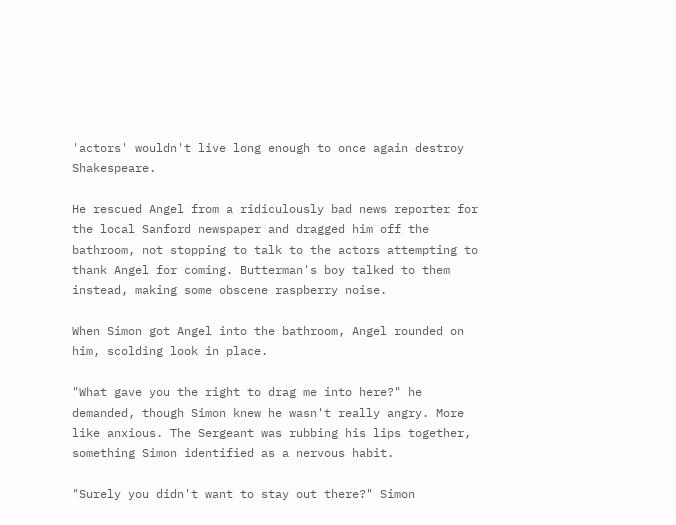'actors' wouldn't live long enough to once again destroy Shakespeare.

He rescued Angel from a ridiculously bad news reporter for the local Sanford newspaper and dragged him off the bathroom, not stopping to talk to the actors attempting to thank Angel for coming. Butterman's boy talked to them instead, making some obscene raspberry noise.

When Simon got Angel into the bathroom, Angel rounded on him, scolding look in place.

"What gave you the right to drag me into here?" he demanded, though Simon knew he wasn't really angry. More like anxious. The Sergeant was rubbing his lips together, something Simon identified as a nervous habit.

"Surely you didn't want to stay out there?" Simon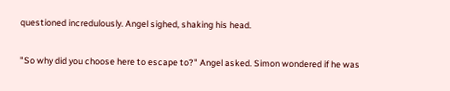questioned incredulously. Angel sighed, shaking his head.

"So why did you choose here to escape to?" Angel asked. Simon wondered if he was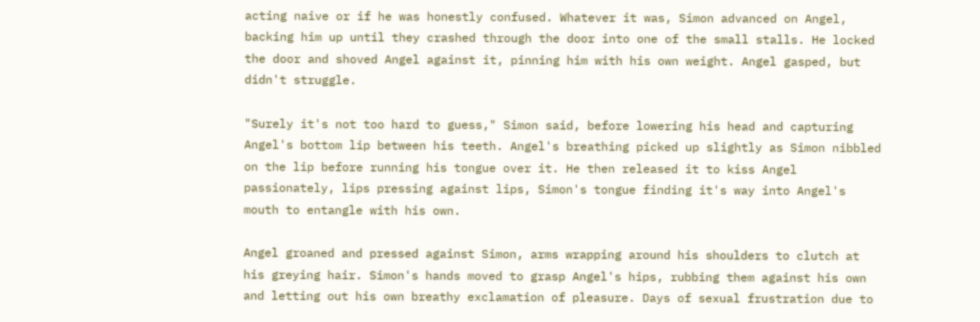acting naive or if he was honestly confused. Whatever it was, Simon advanced on Angel, backing him up until they crashed through the door into one of the small stalls. He locked the door and shoved Angel against it, pinning him with his own weight. Angel gasped, but didn't struggle.

"Surely it's not too hard to guess," Simon said, before lowering his head and capturing Angel's bottom lip between his teeth. Angel's breathing picked up slightly as Simon nibbled on the lip before running his tongue over it. He then released it to kiss Angel passionately, lips pressing against lips, Simon's tongue finding it's way into Angel's mouth to entangle with his own.

Angel groaned and pressed against Simon, arms wrapping around his shoulders to clutch at his greying hair. Simon's hands moved to grasp Angel's hips, rubbing them against his own and letting out his own breathy exclamation of pleasure. Days of sexual frustration due to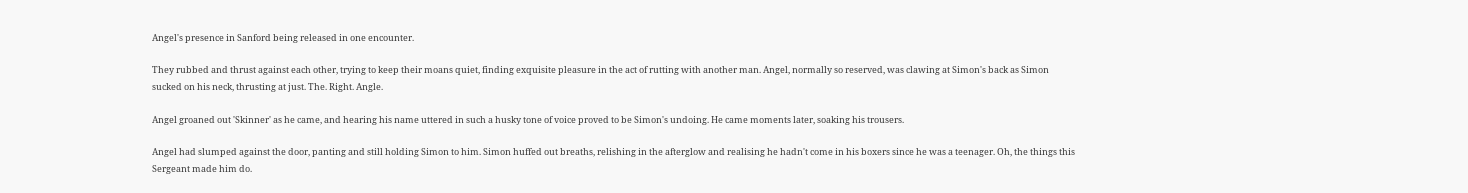Angel's presence in Sanford being released in one encounter.

They rubbed and thrust against each other, trying to keep their moans quiet, finding exquisite pleasure in the act of rutting with another man. Angel, normally so reserved, was clawing at Simon's back as Simon sucked on his neck, thrusting at just. The. Right. Angle.

Angel groaned out 'Skinner' as he came, and hearing his name uttered in such a husky tone of voice proved to be Simon's undoing. He came moments later, soaking his trousers.

Angel had slumped against the door, panting and still holding Simon to him. Simon huffed out breaths, relishing in the afterglow and realising he hadn't come in his boxers since he was a teenager. Oh, the things this Sergeant made him do.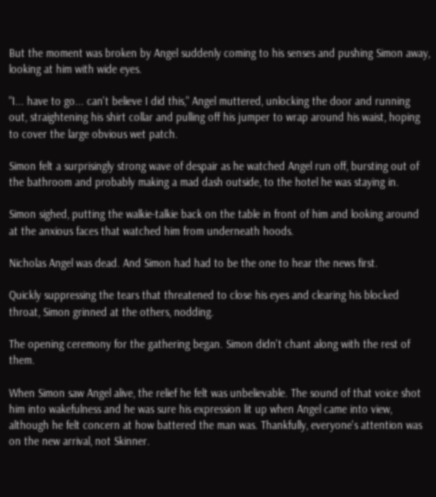But the moment was broken by Angel suddenly coming to his senses and pushing Simon away, looking at him with wide eyes.

"I... have to go... can't believe I did this," Angel muttered, unlocking the door and running out, straightening his shirt collar and pulling off his jumper to wrap around his waist, hoping to cover the large obvious wet patch.

Simon felt a surprisingly strong wave of despair as he watched Angel run off, bursting out of the bathroom and probably making a mad dash outside, to the hotel he was staying in.

Simon sighed, putting the walkie-talkie back on the table in front of him and looking around at the anxious faces that watched him from underneath hoods.

Nicholas Angel was dead. And Simon had had to be the one to hear the news first.

Quickly suppressing the tears that threatened to close his eyes and clearing his blocked throat, Simon grinned at the others, nodding.

The opening ceremony for the gathering began. Simon didn't chant along with the rest of them.

When Simon saw Angel alive, the relief he felt was unbelievable. The sound of that voice shot him into wakefulness and he was sure his expression lit up when Angel came into view, although he felt concern at how battered the man was. Thankfully, everyone's attention was on the new arrival, not Skinner.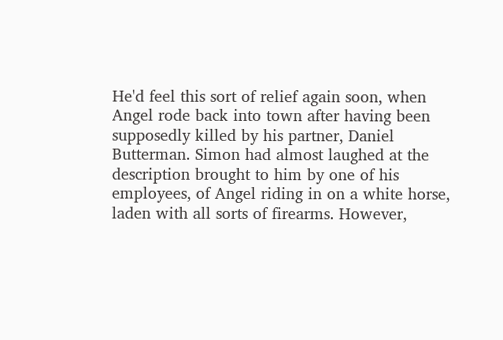He'd feel this sort of relief again soon, when Angel rode back into town after having been supposedly killed by his partner, Daniel Butterman. Simon had almost laughed at the description brought to him by one of his employees, of Angel riding in on a white horse, laden with all sorts of firearms. However,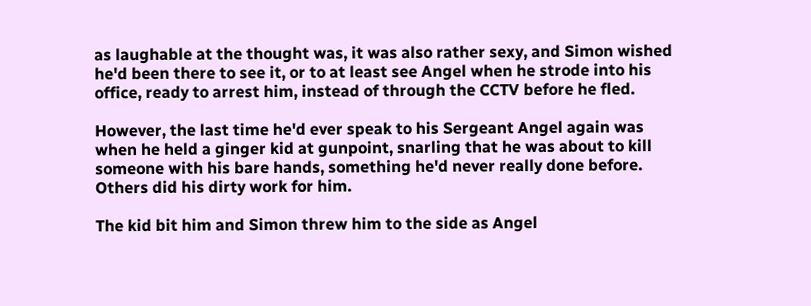as laughable at the thought was, it was also rather sexy, and Simon wished he'd been there to see it, or to at least see Angel when he strode into his office, ready to arrest him, instead of through the CCTV before he fled.

However, the last time he'd ever speak to his Sergeant Angel again was when he held a ginger kid at gunpoint, snarling that he was about to kill someone with his bare hands, something he'd never really done before. Others did his dirty work for him.

The kid bit him and Simon threw him to the side as Angel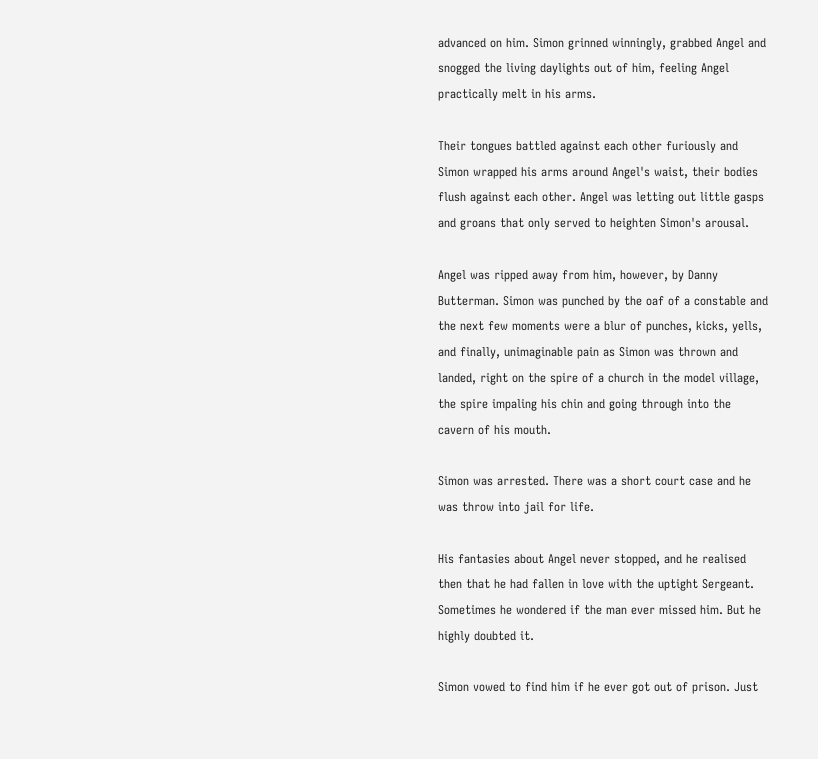advanced on him. Simon grinned winningly, grabbed Angel and snogged the living daylights out of him, feeling Angel practically melt in his arms.

Their tongues battled against each other furiously and Simon wrapped his arms around Angel's waist, their bodies flush against each other. Angel was letting out little gasps and groans that only served to heighten Simon's arousal.

Angel was ripped away from him, however, by Danny Butterman. Simon was punched by the oaf of a constable and the next few moments were a blur of punches, kicks, yells, and finally, unimaginable pain as Simon was thrown and landed, right on the spire of a church in the model village, the spire impaling his chin and going through into the cavern of his mouth.

Simon was arrested. There was a short court case and he was throw into jail for life.

His fantasies about Angel never stopped, and he realised then that he had fallen in love with the uptight Sergeant. Sometimes he wondered if the man ever missed him. But he highly doubted it.

Simon vowed to find him if he ever got out of prison. Just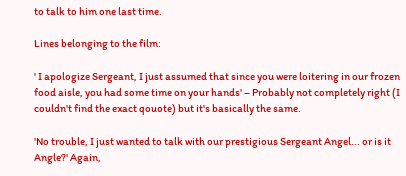to talk to him one last time.

Lines belonging to the film:

' I apologize Sergeant, I just assumed that since you were loitering in our frozen food aisle, you had some time on your hands' – Probably not completely right (I couldn't find the exact qouote) but it's basically the same.

'No trouble, I just wanted to talk with our prestigious Sergeant Angel... or is it Angle?' Again,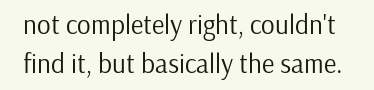not completely right, couldn't find it, but basically the same.